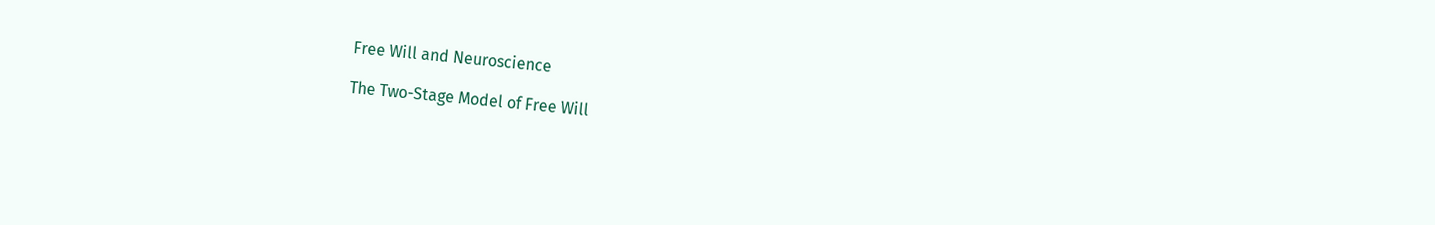Free Will and Neuroscience

The Two-Stage Model of Free Will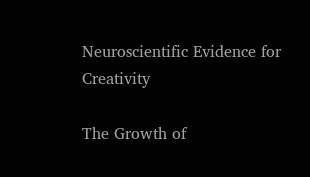Neuroscientific Evidence for Creativity

The Growth of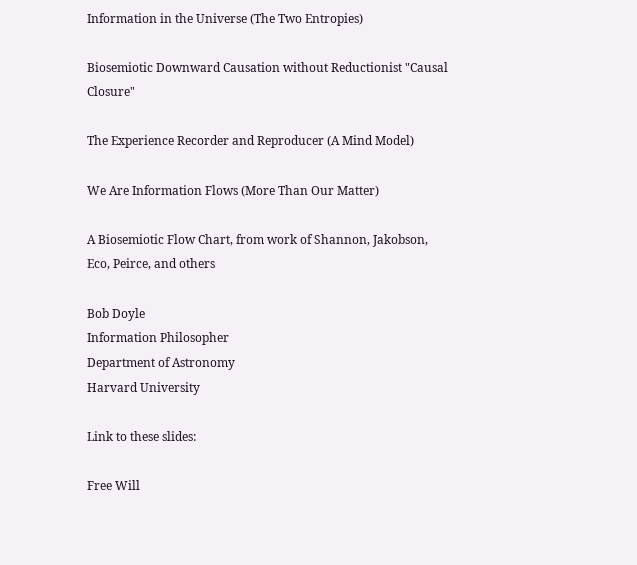Information in the Universe (The Two Entropies)

Biosemiotic Downward Causation without Reductionist "Causal Closure"

The Experience Recorder and Reproducer (A Mind Model)

We Are Information Flows (More Than Our Matter)

A Biosemiotic Flow Chart, from work of Shannon, Jakobson, Eco, Peirce, and others

Bob Doyle
Information Philosopher
Department of Astronomy
Harvard University

Link to these slides:

Free Will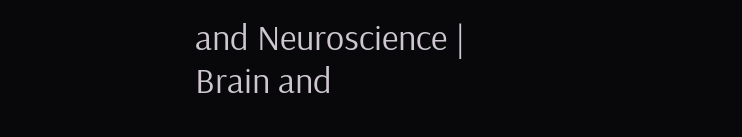and Neuroscience | Brain and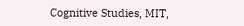Cognitive Studies, MIT,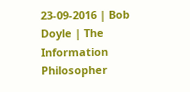23-09-2016 | Bob Doyle | The Information Philosopher